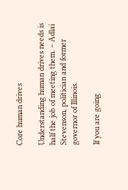Core human drives

Understanding human drives needs is half the job of meeting them. – Adlai Stevenson, politician and former governor of Illinois.

If you are going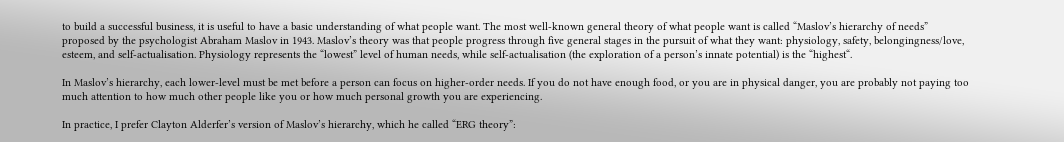to build a successful business, it is useful to have a basic understanding of what people want. The most well-known general theory of what people want is called “Maslov’s hierarchy of needs” proposed by the psychologist Abraham Maslov in 1943. Maslov’s theory was that people progress through five general stages in the pursuit of what they want: physiology, safety, belongingness/love, esteem, and self-actualisation. Physiology represents the “lowest” level of human needs, while self-actualisation (the exploration of a person’s innate potential) is the “highest“.

In Maslov’s hierarchy, each lower-level must be met before a person can focus on higher-order needs. If you do not have enough food, or you are in physical danger, you are probably not paying too much attention to how much other people like you or how much personal growth you are experiencing.

In practice, I prefer Clayton Alderfer’s version of Maslov’s hierarchy, which he called “ERG theory”: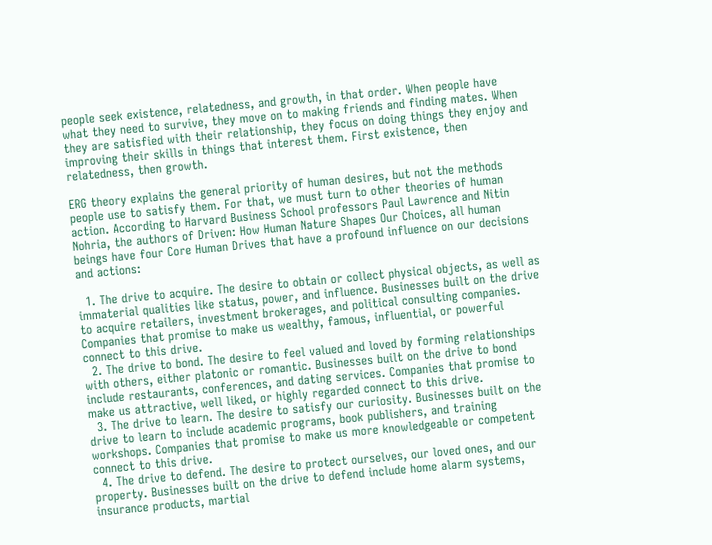people seek existence, relatedness, and growth, in that order. When people have what they need to survive, they move on to making friends and finding mates. When they are satisfied with their relationship, they focus on doing things they enjoy and improving their skills in things that interest them. First existence, then relatedness, then growth.

ERG theory explains the general priority of human desires, but not the methods people use to satisfy them. For that, we must turn to other theories of human action. According to Harvard Business School professors Paul Lawrence and Nitin Nohria, the authors of Driven: How Human Nature Shapes Our Choices, all human beings have four Core Human Drives that have a profound influence on our decisions and actions:

  1. The drive to acquire. The desire to obtain or collect physical objects, as well as immaterial qualities like status, power, and influence. Businesses built on the drive to acquire retailers, investment brokerages, and political consulting companies. Companies that promise to make us wealthy, famous, influential, or powerful connect to this drive.
  2. The drive to bond. The desire to feel valued and loved by forming relationships with others, either platonic or romantic. Businesses built on the drive to bond include restaurants, conferences, and dating services. Companies that promise to make us attractive, well liked, or highly regarded connect to this drive.
  3. The drive to learn. The desire to satisfy our curiosity. Businesses built on the drive to learn to include academic programs, book publishers, and training workshops. Companies that promise to make us more knowledgeable or competent connect to this drive.
  4. The drive to defend. The desire to protect ourselves, our loved ones, and our property. Businesses built on the drive to defend include home alarm systems, insurance products, martial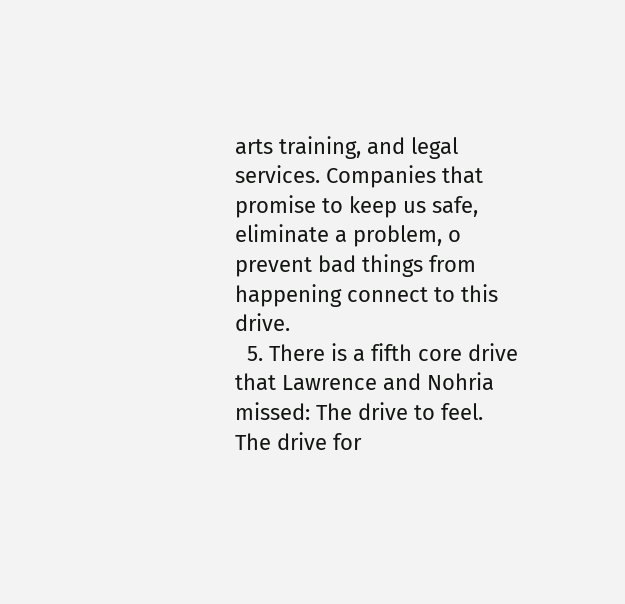arts training, and legal services. Companies that promise to keep us safe, eliminate a problem, o prevent bad things from happening connect to this drive.
  5. There is a fifth core drive that Lawrence and Nohria missed: The drive to feel. The drive for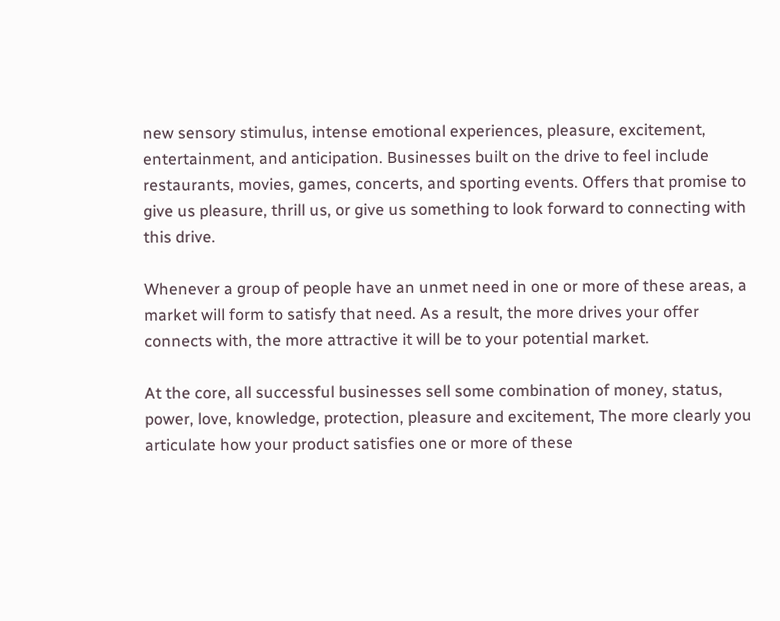new sensory stimulus, intense emotional experiences, pleasure, excitement, entertainment, and anticipation. Businesses built on the drive to feel include restaurants, movies, games, concerts, and sporting events. Offers that promise to give us pleasure, thrill us, or give us something to look forward to connecting with this drive.

Whenever a group of people have an unmet need in one or more of these areas, a market will form to satisfy that need. As a result, the more drives your offer connects with, the more attractive it will be to your potential market.

At the core, all successful businesses sell some combination of money, status, power, love, knowledge, protection, pleasure and excitement, The more clearly you articulate how your product satisfies one or more of these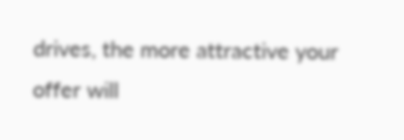drives, the more attractive your offer will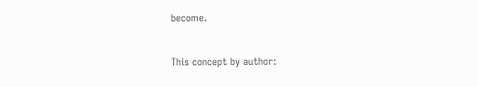become.

This concept by author: